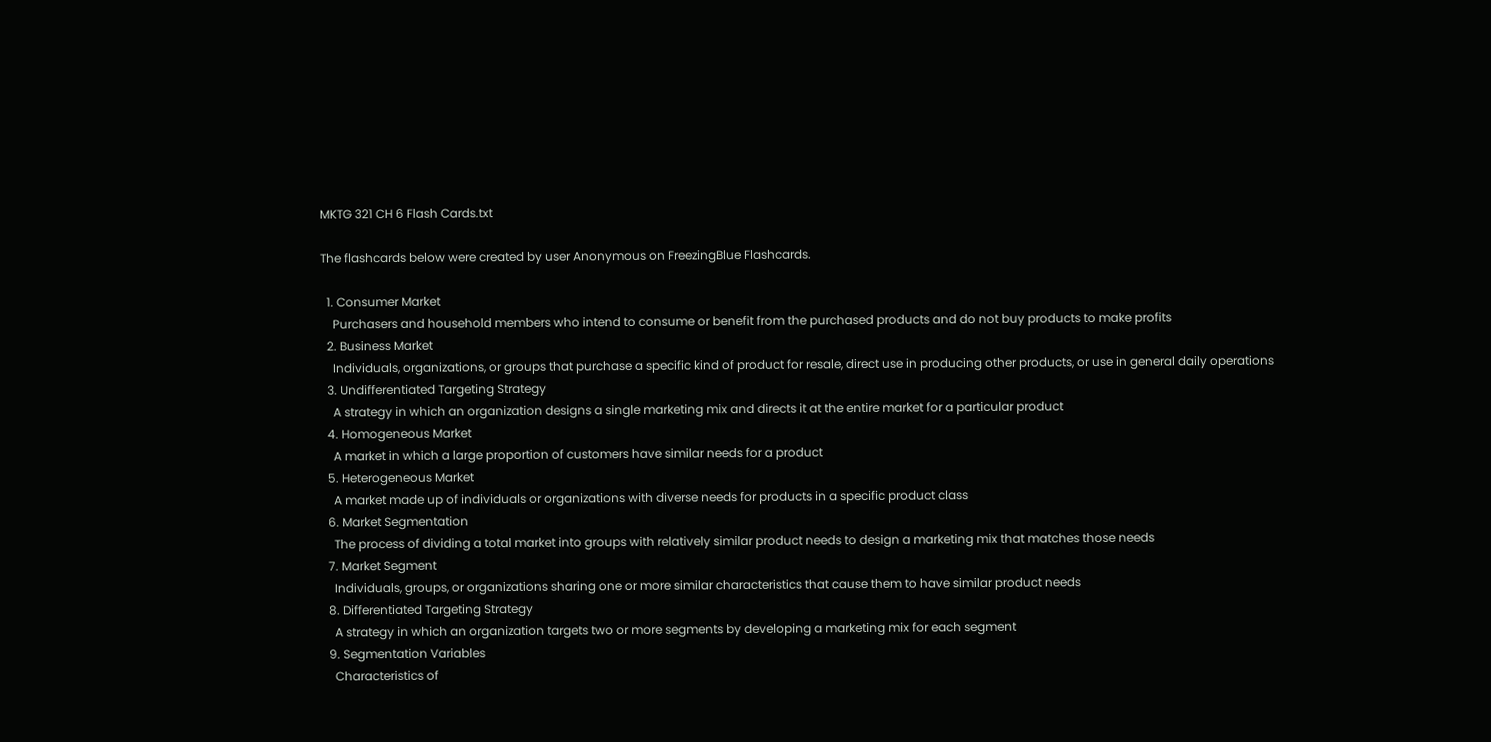MKTG 321 CH 6 Flash Cards.txt

The flashcards below were created by user Anonymous on FreezingBlue Flashcards.

  1. Consumer Market
    Purchasers and household members who intend to consume or benefit from the purchased products and do not buy products to make profits
  2. Business Market
    Individuals, organizations, or groups that purchase a specific kind of product for resale, direct use in producing other products, or use in general daily operations
  3. Undifferentiated Targeting Strategy
    A strategy in which an organization designs a single marketing mix and directs it at the entire market for a particular product
  4. Homogeneous Market
    A market in which a large proportion of customers have similar needs for a product
  5. Heterogeneous Market
    A market made up of individuals or organizations with diverse needs for products in a specific product class
  6. Market Segmentation
    The process of dividing a total market into groups with relatively similar product needs to design a marketing mix that matches those needs
  7. Market Segment
    Individuals, groups, or organizations sharing one or more similar characteristics that cause them to have similar product needs
  8. Differentiated Targeting Strategy
    A strategy in which an organization targets two or more segments by developing a marketing mix for each segment
  9. Segmentation Variables
    Characteristics of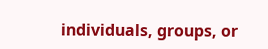individuals, groups, or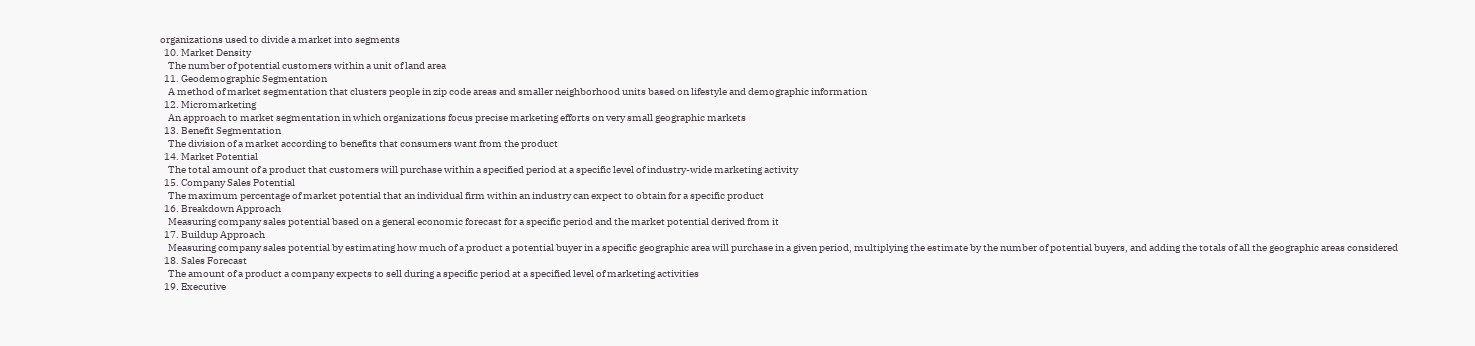organizations used to divide a market into segments
  10. Market Density
    The number of potential customers within a unit of land area
  11. Geodemographic Segmentation
    A method of market segmentation that clusters people in zip code areas and smaller neighborhood units based on lifestyle and demographic information
  12. Micromarketing
    An approach to market segmentation in which organizations focus precise marketing efforts on very small geographic markets
  13. Benefit Segmentation
    The division of a market according to benefits that consumers want from the product
  14. Market Potential
    The total amount of a product that customers will purchase within a specified period at a specific level of industry-wide marketing activity
  15. Company Sales Potential
    The maximum percentage of market potential that an individual firm within an industry can expect to obtain for a specific product
  16. Breakdown Approach
    Measuring company sales potential based on a general economic forecast for a specific period and the market potential derived from it
  17. Buildup Approach
    Measuring company sales potential by estimating how much of a product a potential buyer in a specific geographic area will purchase in a given period, multiplying the estimate by the number of potential buyers, and adding the totals of all the geographic areas considered
  18. Sales Forecast
    The amount of a product a company expects to sell during a specific period at a specified level of marketing activities
  19. Executive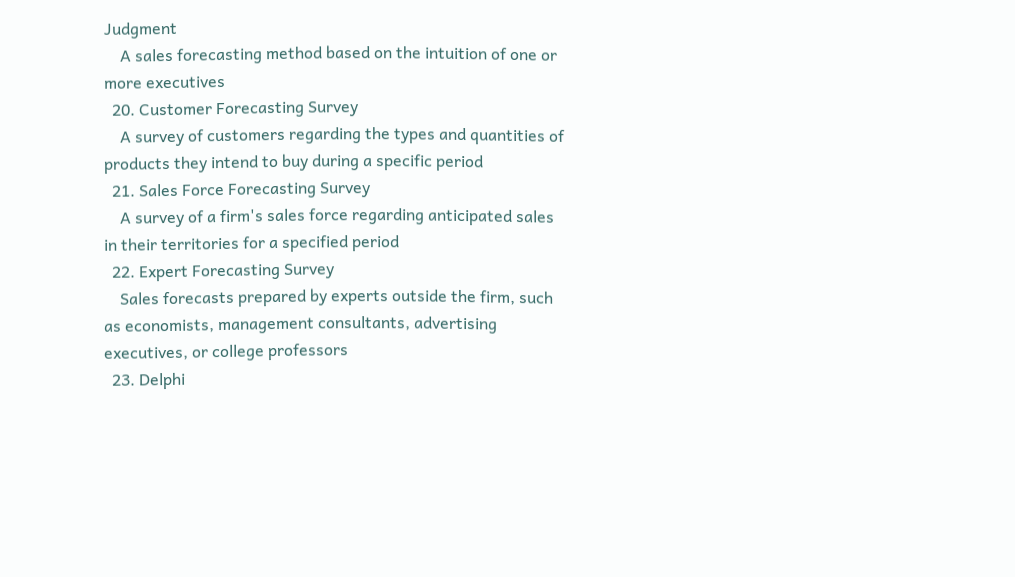Judgment
    A sales forecasting method based on the intuition of one or more executives
  20. Customer Forecasting Survey
    A survey of customers regarding the types and quantities of products they intend to buy during a specific period
  21. Sales Force Forecasting Survey
    A survey of a firm's sales force regarding anticipated sales in their territories for a specified period
  22. Expert Forecasting Survey
    Sales forecasts prepared by experts outside the firm, such as economists, management consultants, advertising executives, or college professors
  23. Delphi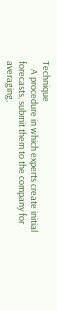Technique
    A procedure in which experts create initial forecasts, submit them to the company for averaging,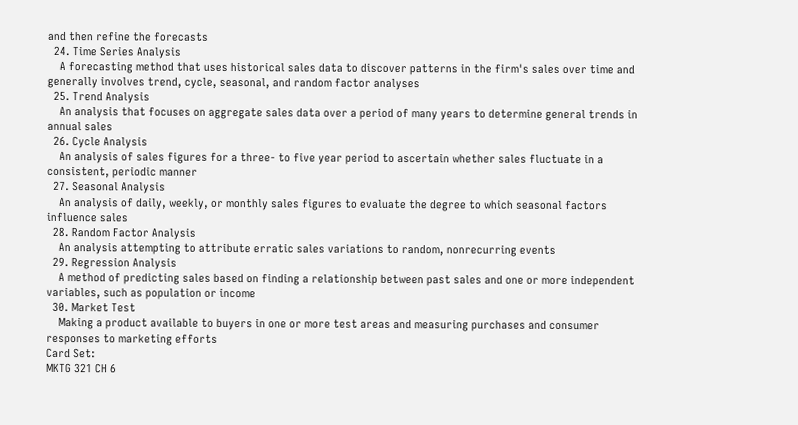and then refine the forecasts
  24. Time Series Analysis
    A forecasting method that uses historical sales data to discover patterns in the firm's sales over time and generally involves trend, cycle, seasonal, and random factor analyses
  25. Trend Analysis
    An analysis that focuses on aggregate sales data over a period of many years to determine general trends in annual sales
  26. Cycle Analysis
    An analysis of sales figures for a three- to five year period to ascertain whether sales fluctuate in a consistent, periodic manner
  27. Seasonal Analysis
    An analysis of daily, weekly, or monthly sales figures to evaluate the degree to which seasonal factors influence sales
  28. Random Factor Analysis
    An analysis attempting to attribute erratic sales variations to random, nonrecurring events
  29. Regression Analysis
    A method of predicting sales based on finding a relationship between past sales and one or more independent variables, such as population or income
  30. Market Test
    Making a product available to buyers in one or more test areas and measuring purchases and consumer responses to marketing efforts
Card Set:
MKTG 321 CH 6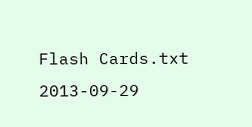Flash Cards.txt
2013-09-29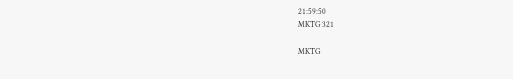21:59:50
MKTG 321

MKTG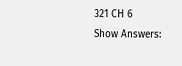321 CH 6
Show Answers: